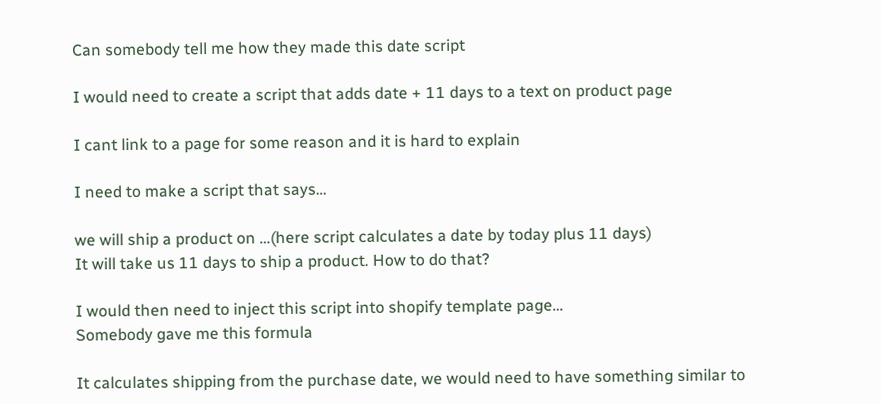Can somebody tell me how they made this date script

I would need to create a script that adds date + 11 days to a text on product page

I cant link to a page for some reason and it is hard to explain

I need to make a script that says…

we will ship a product on …(here script calculates a date by today plus 11 days)
It will take us 11 days to ship a product. How to do that?

I would then need to inject this script into shopify template page…
Somebody gave me this formula

It calculates shipping from the purchase date, we would need to have something similar to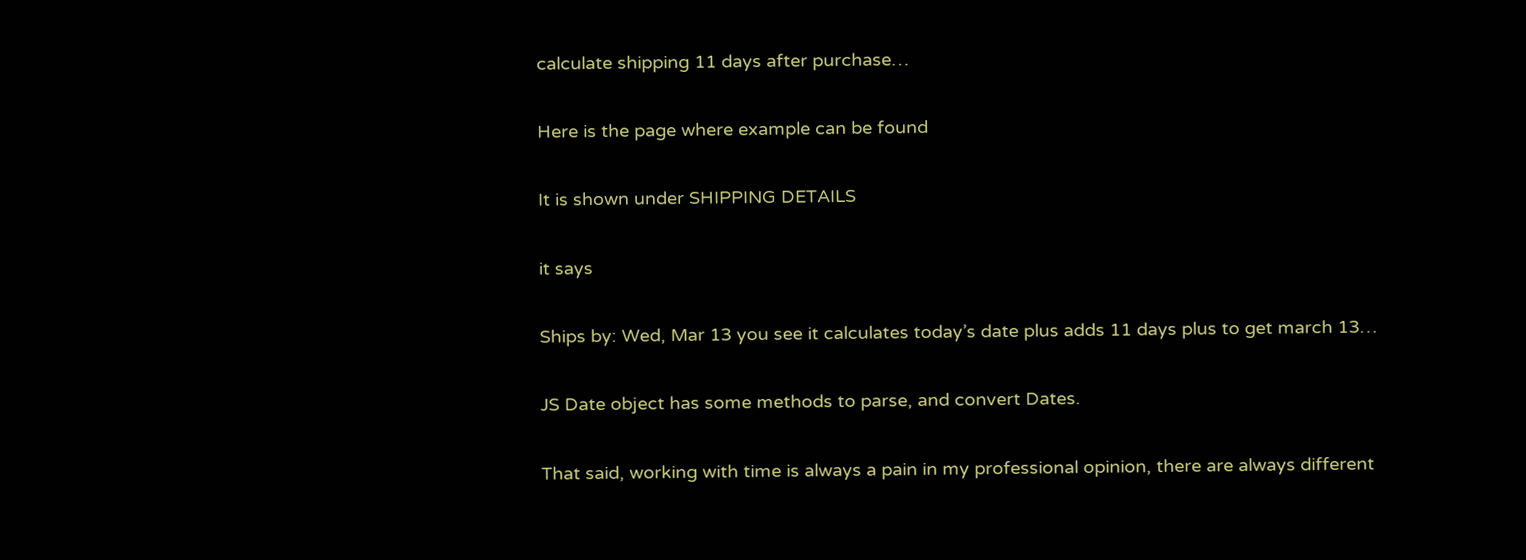calculate shipping 11 days after purchase…

Here is the page where example can be found

It is shown under SHIPPING DETAILS

it says

Ships by: Wed, Mar 13 you see it calculates today’s date plus adds 11 days plus to get march 13…

JS Date object has some methods to parse, and convert Dates.

That said, working with time is always a pain in my professional opinion, there are always different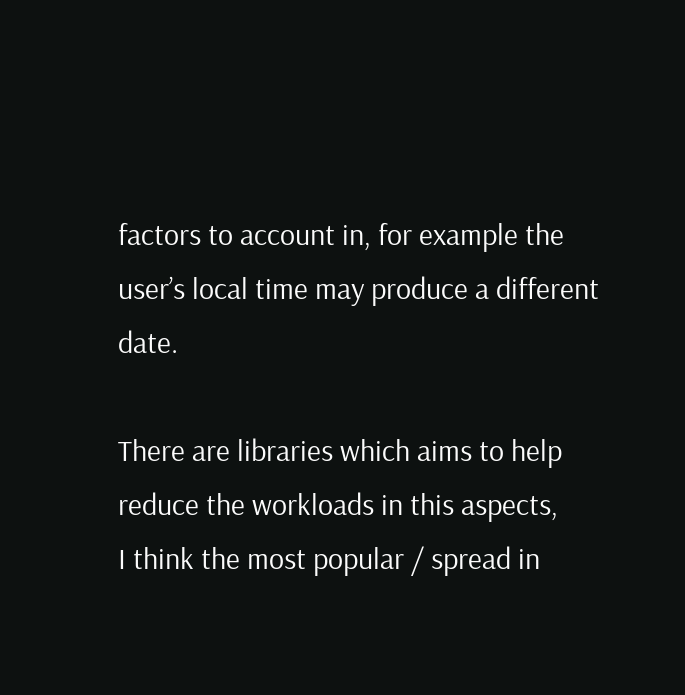factors to account in, for example the user’s local time may produce a different date.

There are libraries which aims to help reduce the workloads in this aspects,
I think the most popular / spread in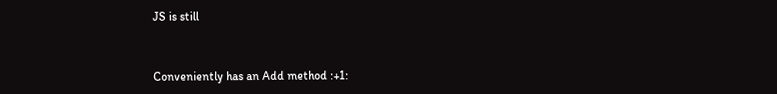JS is still


Conveniently has an Add method :+1: